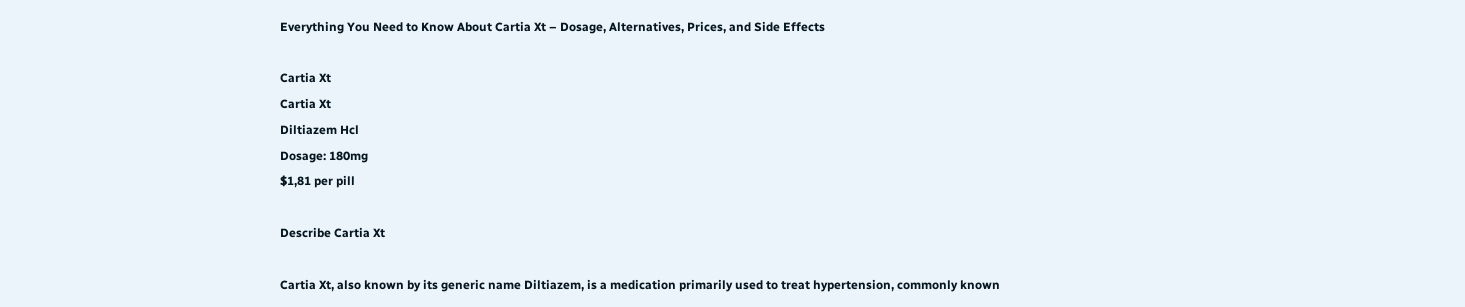Everything You Need to Know About Cartia Xt – Dosage, Alternatives, Prices, and Side Effects

Cartia Xt
Cartia Xt
Diltiazem Hcl
Dosage: 180mg
$1,81 per pill

Describe Cartia Xt

Cartia Xt, also known by its generic name Diltiazem, is a medication primarily used to treat hypertension, commonly known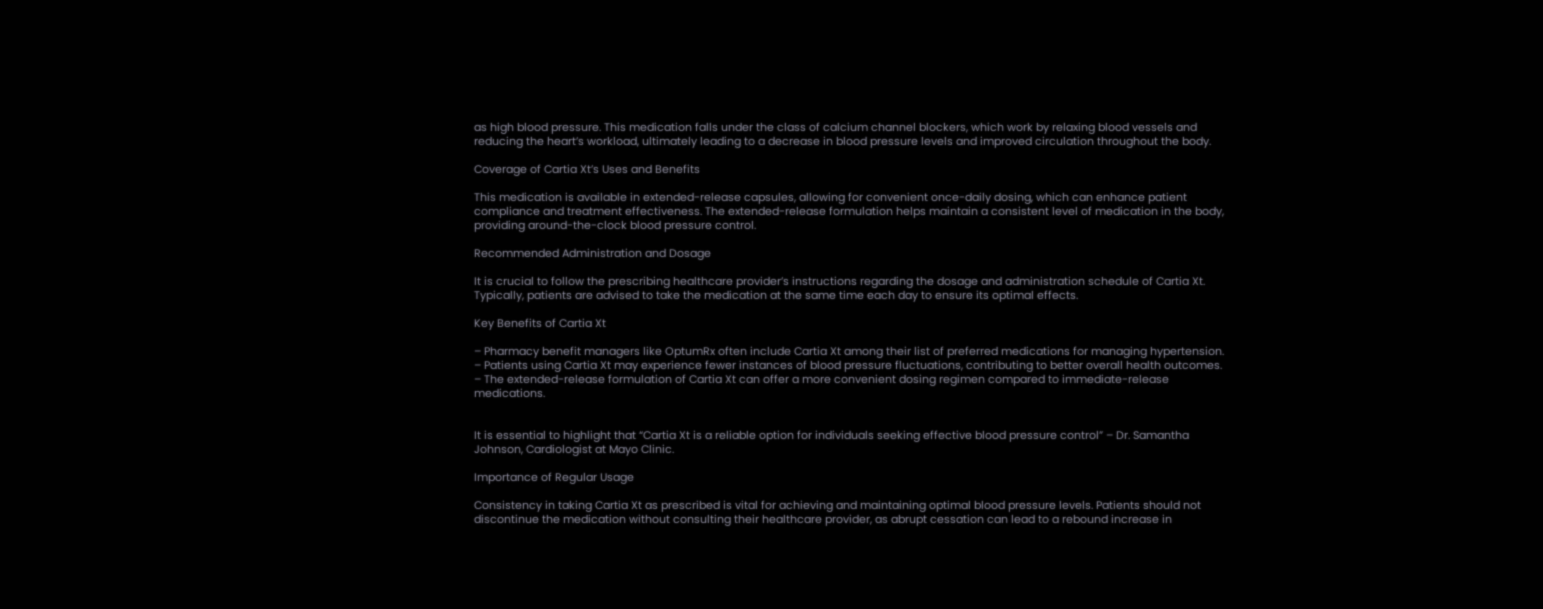as high blood pressure. This medication falls under the class of calcium channel blockers, which work by relaxing blood vessels and reducing the heart’s workload, ultimately leading to a decrease in blood pressure levels and improved circulation throughout the body.

Coverage of Cartia Xt’s Uses and Benefits

This medication is available in extended-release capsules, allowing for convenient once-daily dosing, which can enhance patient compliance and treatment effectiveness. The extended-release formulation helps maintain a consistent level of medication in the body, providing around-the-clock blood pressure control.

Recommended Administration and Dosage

It is crucial to follow the prescribing healthcare provider’s instructions regarding the dosage and administration schedule of Cartia Xt. Typically, patients are advised to take the medication at the same time each day to ensure its optimal effects.

Key Benefits of Cartia Xt

– Pharmacy benefit managers like OptumRx often include Cartia Xt among their list of preferred medications for managing hypertension.
– Patients using Cartia Xt may experience fewer instances of blood pressure fluctuations, contributing to better overall health outcomes.
– The extended-release formulation of Cartia Xt can offer a more convenient dosing regimen compared to immediate-release medications.


It is essential to highlight that “Cartia Xt is a reliable option for individuals seeking effective blood pressure control” – Dr. Samantha Johnson, Cardiologist at Mayo Clinic.

Importance of Regular Usage

Consistency in taking Cartia Xt as prescribed is vital for achieving and maintaining optimal blood pressure levels. Patients should not discontinue the medication without consulting their healthcare provider, as abrupt cessation can lead to a rebound increase in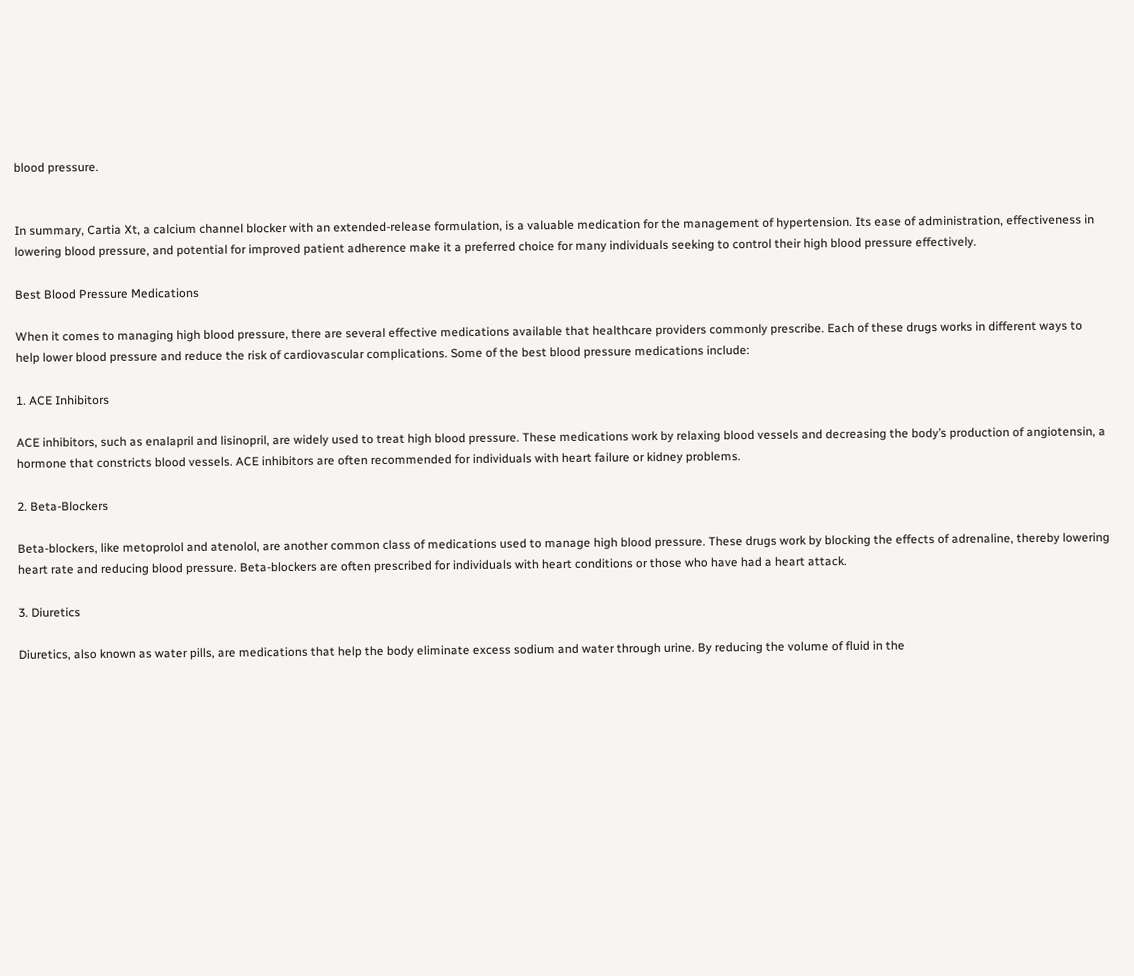blood pressure.


In summary, Cartia Xt, a calcium channel blocker with an extended-release formulation, is a valuable medication for the management of hypertension. Its ease of administration, effectiveness in lowering blood pressure, and potential for improved patient adherence make it a preferred choice for many individuals seeking to control their high blood pressure effectively.

Best Blood Pressure Medications

When it comes to managing high blood pressure, there are several effective medications available that healthcare providers commonly prescribe. Each of these drugs works in different ways to help lower blood pressure and reduce the risk of cardiovascular complications. Some of the best blood pressure medications include:

1. ACE Inhibitors

ACE inhibitors, such as enalapril and lisinopril, are widely used to treat high blood pressure. These medications work by relaxing blood vessels and decreasing the body’s production of angiotensin, a hormone that constricts blood vessels. ACE inhibitors are often recommended for individuals with heart failure or kidney problems.

2. Beta-Blockers

Beta-blockers, like metoprolol and atenolol, are another common class of medications used to manage high blood pressure. These drugs work by blocking the effects of adrenaline, thereby lowering heart rate and reducing blood pressure. Beta-blockers are often prescribed for individuals with heart conditions or those who have had a heart attack.

3. Diuretics

Diuretics, also known as water pills, are medications that help the body eliminate excess sodium and water through urine. By reducing the volume of fluid in the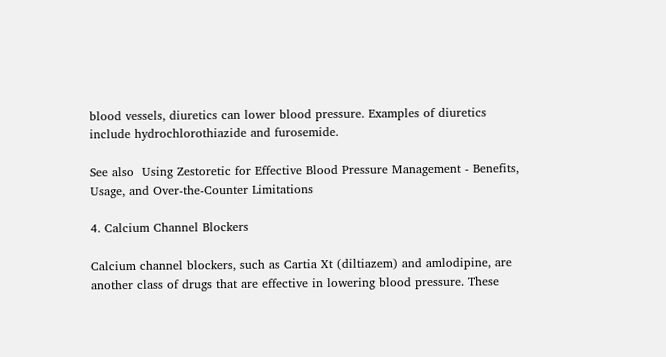blood vessels, diuretics can lower blood pressure. Examples of diuretics include hydrochlorothiazide and furosemide.

See also  Using Zestoretic for Effective Blood Pressure Management - Benefits, Usage, and Over-the-Counter Limitations

4. Calcium Channel Blockers

Calcium channel blockers, such as Cartia Xt (diltiazem) and amlodipine, are another class of drugs that are effective in lowering blood pressure. These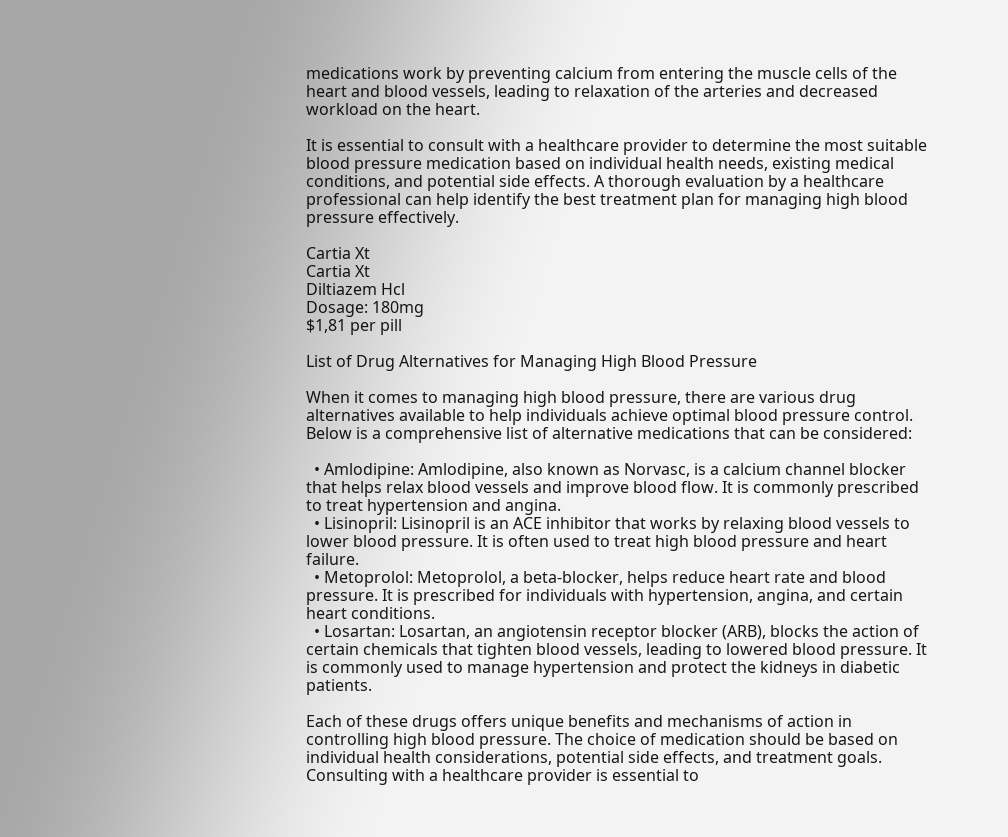medications work by preventing calcium from entering the muscle cells of the heart and blood vessels, leading to relaxation of the arteries and decreased workload on the heart.

It is essential to consult with a healthcare provider to determine the most suitable blood pressure medication based on individual health needs, existing medical conditions, and potential side effects. A thorough evaluation by a healthcare professional can help identify the best treatment plan for managing high blood pressure effectively.

Cartia Xt
Cartia Xt
Diltiazem Hcl
Dosage: 180mg
$1,81 per pill

List of Drug Alternatives for Managing High Blood Pressure

When it comes to managing high blood pressure, there are various drug alternatives available to help individuals achieve optimal blood pressure control. Below is a comprehensive list of alternative medications that can be considered:

  • Amlodipine: Amlodipine, also known as Norvasc, is a calcium channel blocker that helps relax blood vessels and improve blood flow. It is commonly prescribed to treat hypertension and angina.
  • Lisinopril: Lisinopril is an ACE inhibitor that works by relaxing blood vessels to lower blood pressure. It is often used to treat high blood pressure and heart failure.
  • Metoprolol: Metoprolol, a beta-blocker, helps reduce heart rate and blood pressure. It is prescribed for individuals with hypertension, angina, and certain heart conditions.
  • Losartan: Losartan, an angiotensin receptor blocker (ARB), blocks the action of certain chemicals that tighten blood vessels, leading to lowered blood pressure. It is commonly used to manage hypertension and protect the kidneys in diabetic patients.

Each of these drugs offers unique benefits and mechanisms of action in controlling high blood pressure. The choice of medication should be based on individual health considerations, potential side effects, and treatment goals. Consulting with a healthcare provider is essential to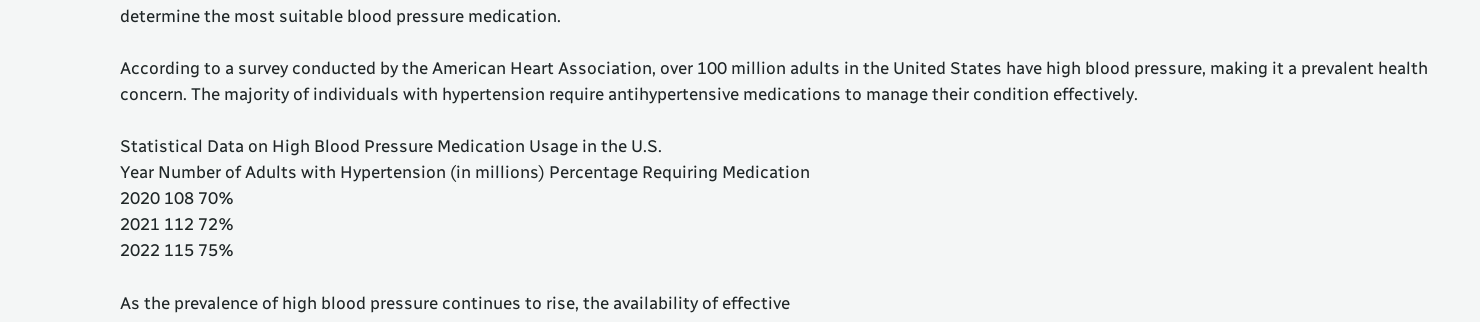determine the most suitable blood pressure medication.

According to a survey conducted by the American Heart Association, over 100 million adults in the United States have high blood pressure, making it a prevalent health concern. The majority of individuals with hypertension require antihypertensive medications to manage their condition effectively.

Statistical Data on High Blood Pressure Medication Usage in the U.S.
Year Number of Adults with Hypertension (in millions) Percentage Requiring Medication
2020 108 70%
2021 112 72%
2022 115 75%

As the prevalence of high blood pressure continues to rise, the availability of effective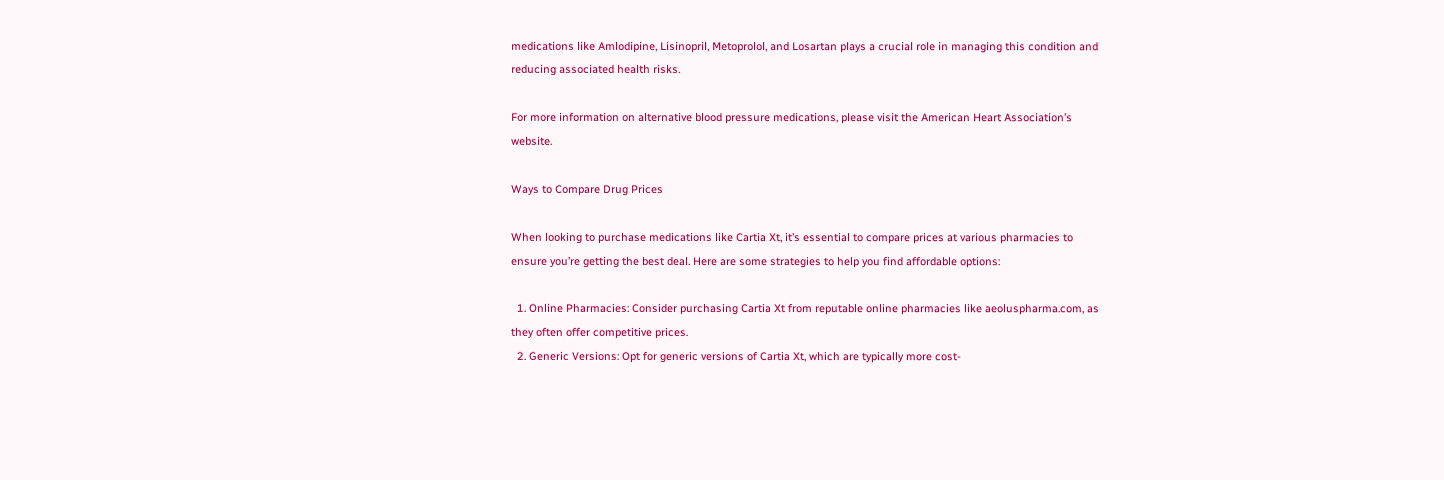medications like Amlodipine, Lisinopril, Metoprolol, and Losartan plays a crucial role in managing this condition and reducing associated health risks.

For more information on alternative blood pressure medications, please visit the American Heart Association’s website.

Ways to Compare Drug Prices

When looking to purchase medications like Cartia Xt, it’s essential to compare prices at various pharmacies to ensure you’re getting the best deal. Here are some strategies to help you find affordable options:

  1. Online Pharmacies: Consider purchasing Cartia Xt from reputable online pharmacies like aeoluspharma.com, as they often offer competitive prices.
  2. Generic Versions: Opt for generic versions of Cartia Xt, which are typically more cost-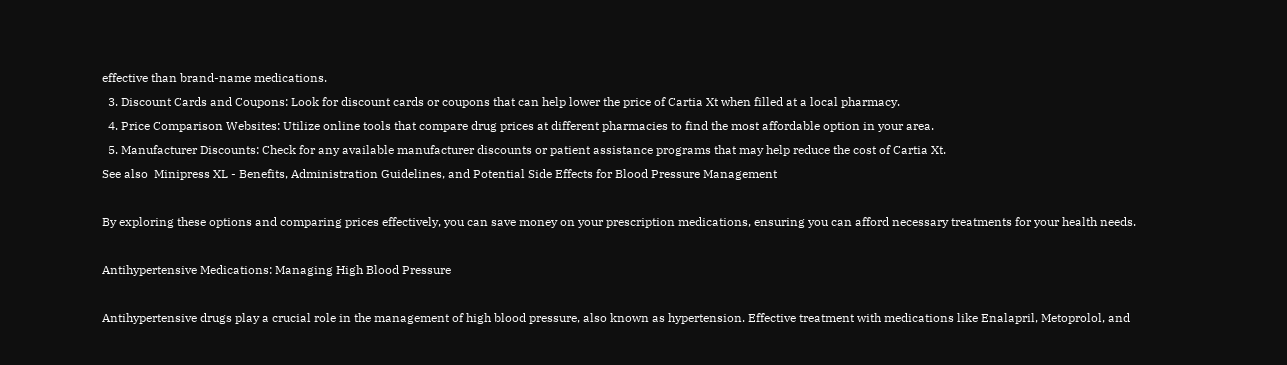effective than brand-name medications.
  3. Discount Cards and Coupons: Look for discount cards or coupons that can help lower the price of Cartia Xt when filled at a local pharmacy.
  4. Price Comparison Websites: Utilize online tools that compare drug prices at different pharmacies to find the most affordable option in your area.
  5. Manufacturer Discounts: Check for any available manufacturer discounts or patient assistance programs that may help reduce the cost of Cartia Xt.
See also  Minipress XL - Benefits, Administration Guidelines, and Potential Side Effects for Blood Pressure Management

By exploring these options and comparing prices effectively, you can save money on your prescription medications, ensuring you can afford necessary treatments for your health needs.

Antihypertensive Medications: Managing High Blood Pressure

Antihypertensive drugs play a crucial role in the management of high blood pressure, also known as hypertension. Effective treatment with medications like Enalapril, Metoprolol, and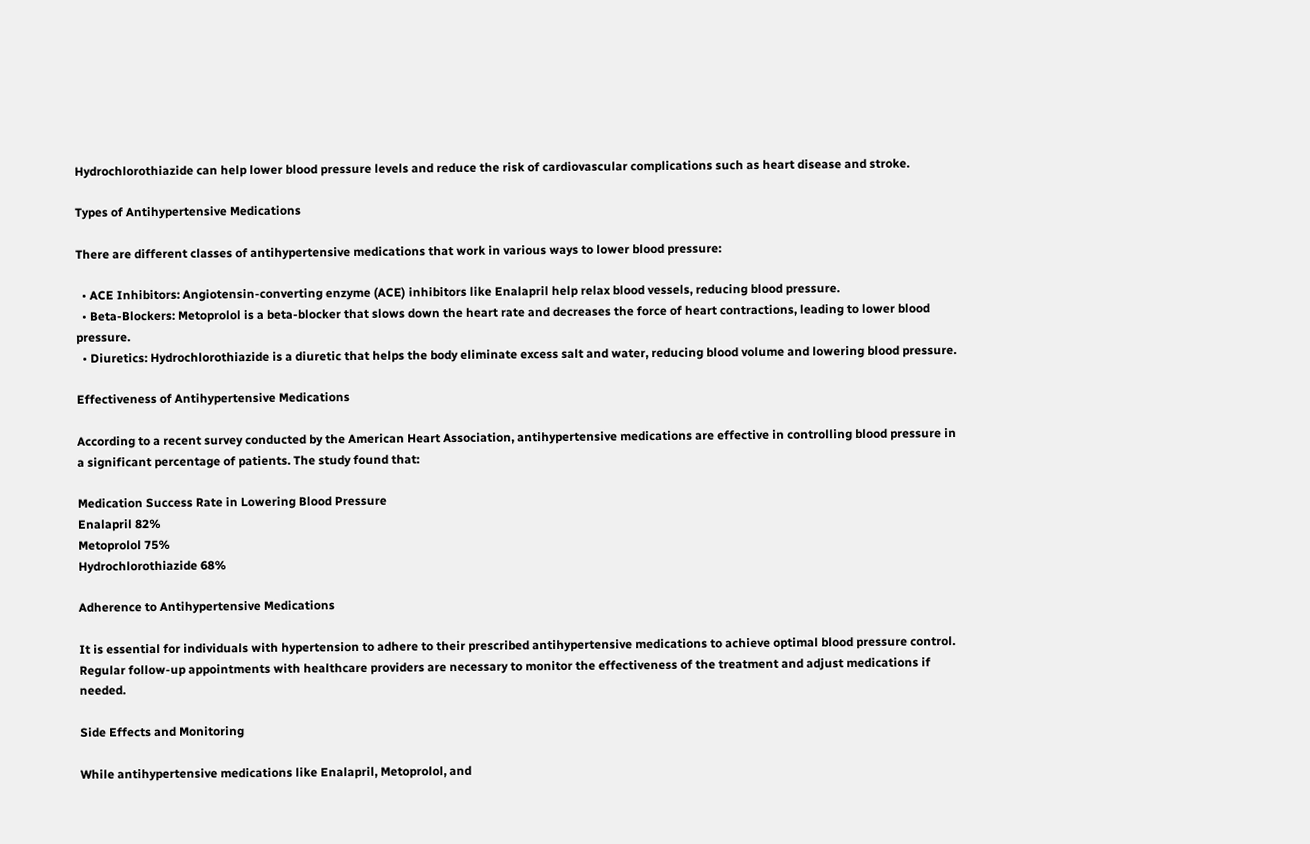Hydrochlorothiazide can help lower blood pressure levels and reduce the risk of cardiovascular complications such as heart disease and stroke.

Types of Antihypertensive Medications

There are different classes of antihypertensive medications that work in various ways to lower blood pressure:

  • ACE Inhibitors: Angiotensin-converting enzyme (ACE) inhibitors like Enalapril help relax blood vessels, reducing blood pressure.
  • Beta-Blockers: Metoprolol is a beta-blocker that slows down the heart rate and decreases the force of heart contractions, leading to lower blood pressure.
  • Diuretics: Hydrochlorothiazide is a diuretic that helps the body eliminate excess salt and water, reducing blood volume and lowering blood pressure.

Effectiveness of Antihypertensive Medications

According to a recent survey conducted by the American Heart Association, antihypertensive medications are effective in controlling blood pressure in a significant percentage of patients. The study found that:

Medication Success Rate in Lowering Blood Pressure
Enalapril 82%
Metoprolol 75%
Hydrochlorothiazide 68%

Adherence to Antihypertensive Medications

It is essential for individuals with hypertension to adhere to their prescribed antihypertensive medications to achieve optimal blood pressure control. Regular follow-up appointments with healthcare providers are necessary to monitor the effectiveness of the treatment and adjust medications if needed.

Side Effects and Monitoring

While antihypertensive medications like Enalapril, Metoprolol, and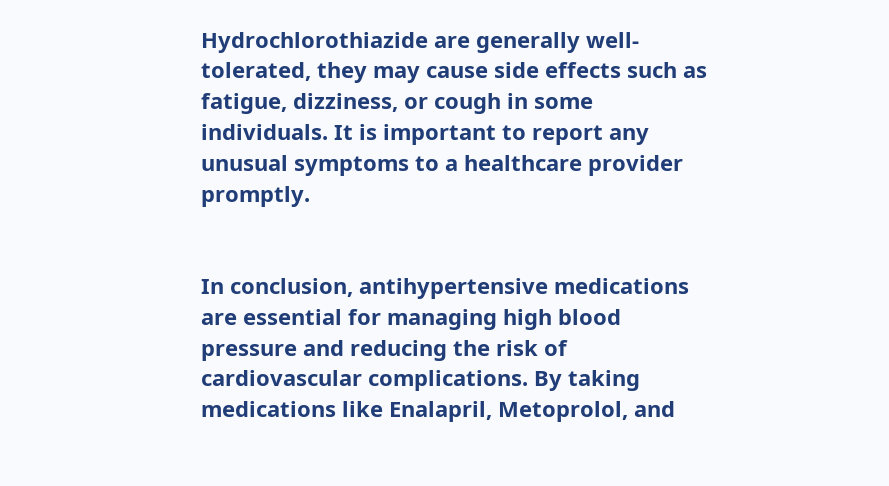Hydrochlorothiazide are generally well-tolerated, they may cause side effects such as fatigue, dizziness, or cough in some individuals. It is important to report any unusual symptoms to a healthcare provider promptly.


In conclusion, antihypertensive medications are essential for managing high blood pressure and reducing the risk of cardiovascular complications. By taking medications like Enalapril, Metoprolol, and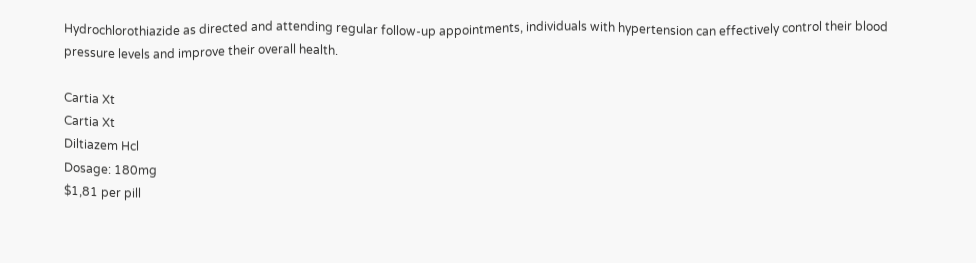Hydrochlorothiazide as directed and attending regular follow-up appointments, individuals with hypertension can effectively control their blood pressure levels and improve their overall health.

Cartia Xt
Cartia Xt
Diltiazem Hcl
Dosage: 180mg
$1,81 per pill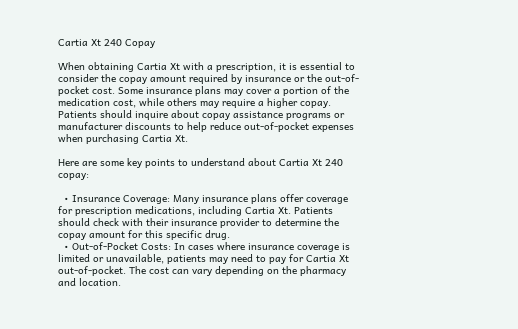Cartia Xt 240 Copay

When obtaining Cartia Xt with a prescription, it is essential to consider the copay amount required by insurance or the out-of-pocket cost. Some insurance plans may cover a portion of the medication cost, while others may require a higher copay. Patients should inquire about copay assistance programs or manufacturer discounts to help reduce out-of-pocket expenses when purchasing Cartia Xt.

Here are some key points to understand about Cartia Xt 240 copay:

  • Insurance Coverage: Many insurance plans offer coverage for prescription medications, including Cartia Xt. Patients should check with their insurance provider to determine the copay amount for this specific drug.
  • Out-of-Pocket Costs: In cases where insurance coverage is limited or unavailable, patients may need to pay for Cartia Xt out-of-pocket. The cost can vary depending on the pharmacy and location.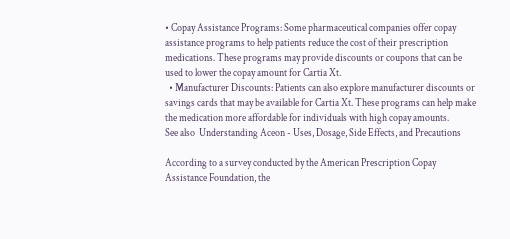• Copay Assistance Programs: Some pharmaceutical companies offer copay assistance programs to help patients reduce the cost of their prescription medications. These programs may provide discounts or coupons that can be used to lower the copay amount for Cartia Xt.
  • Manufacturer Discounts: Patients can also explore manufacturer discounts or savings cards that may be available for Cartia Xt. These programs can help make the medication more affordable for individuals with high copay amounts.
See also  Understanding Aceon - Uses, Dosage, Side Effects, and Precautions

According to a survey conducted by the American Prescription Copay Assistance Foundation, the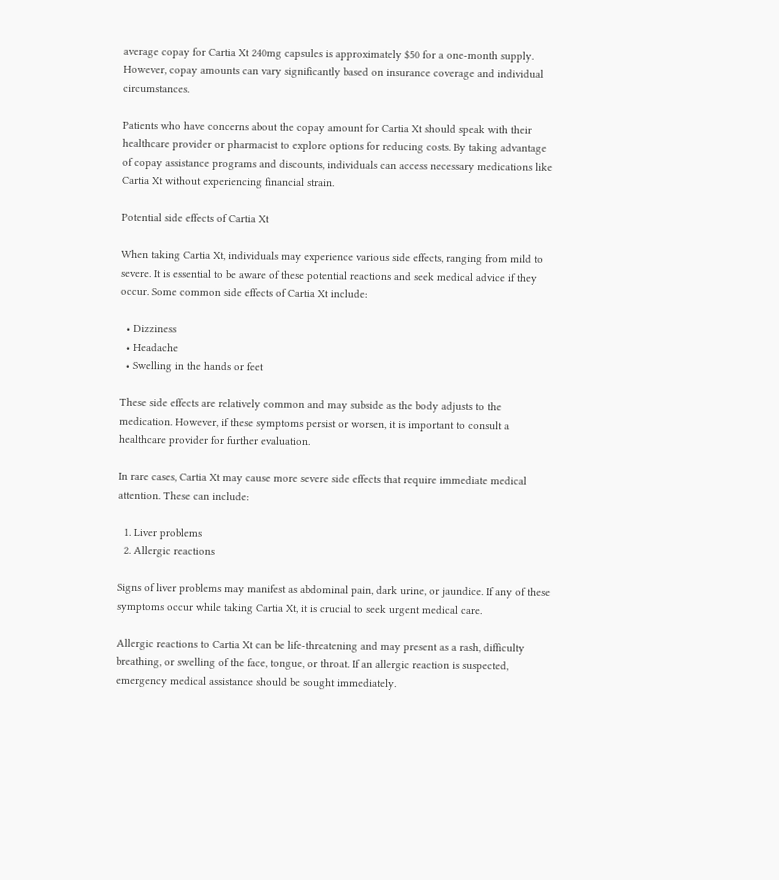average copay for Cartia Xt 240mg capsules is approximately $50 for a one-month supply. However, copay amounts can vary significantly based on insurance coverage and individual circumstances.

Patients who have concerns about the copay amount for Cartia Xt should speak with their healthcare provider or pharmacist to explore options for reducing costs. By taking advantage of copay assistance programs and discounts, individuals can access necessary medications like Cartia Xt without experiencing financial strain.

Potential side effects of Cartia Xt

When taking Cartia Xt, individuals may experience various side effects, ranging from mild to severe. It is essential to be aware of these potential reactions and seek medical advice if they occur. Some common side effects of Cartia Xt include:

  • Dizziness
  • Headache
  • Swelling in the hands or feet

These side effects are relatively common and may subside as the body adjusts to the medication. However, if these symptoms persist or worsen, it is important to consult a healthcare provider for further evaluation.

In rare cases, Cartia Xt may cause more severe side effects that require immediate medical attention. These can include:

  1. Liver problems
  2. Allergic reactions

Signs of liver problems may manifest as abdominal pain, dark urine, or jaundice. If any of these symptoms occur while taking Cartia Xt, it is crucial to seek urgent medical care.

Allergic reactions to Cartia Xt can be life-threatening and may present as a rash, difficulty breathing, or swelling of the face, tongue, or throat. If an allergic reaction is suspected, emergency medical assistance should be sought immediately.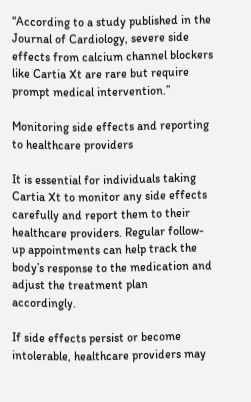“According to a study published in the Journal of Cardiology, severe side effects from calcium channel blockers like Cartia Xt are rare but require prompt medical intervention.”

Monitoring side effects and reporting to healthcare providers

It is essential for individuals taking Cartia Xt to monitor any side effects carefully and report them to their healthcare providers. Regular follow-up appointments can help track the body’s response to the medication and adjust the treatment plan accordingly.

If side effects persist or become intolerable, healthcare providers may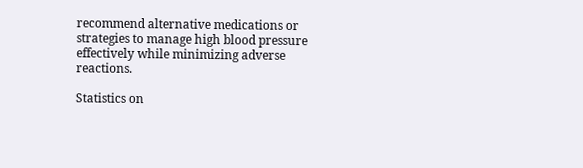recommend alternative medications or strategies to manage high blood pressure effectively while minimizing adverse reactions.

Statistics on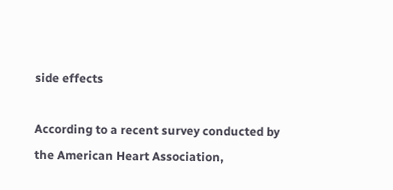side effects

According to a recent survey conducted by the American Heart Association,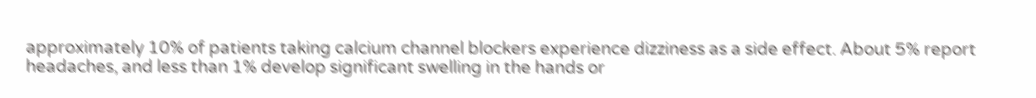approximately 10% of patients taking calcium channel blockers experience dizziness as a side effect. About 5% report headaches, and less than 1% develop significant swelling in the hands or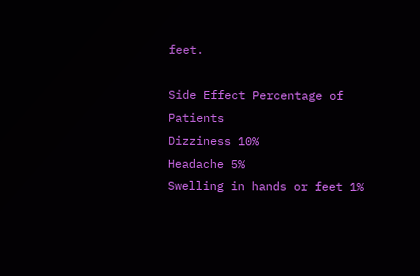feet.

Side Effect Percentage of Patients
Dizziness 10%
Headache 5%
Swelling in hands or feet 1%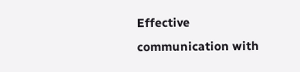Effective communication with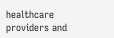healthcare providers and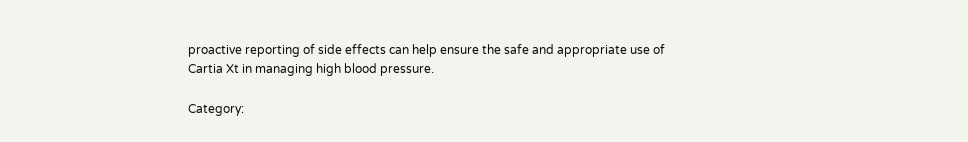proactive reporting of side effects can help ensure the safe and appropriate use of Cartia Xt in managing high blood pressure.

Category: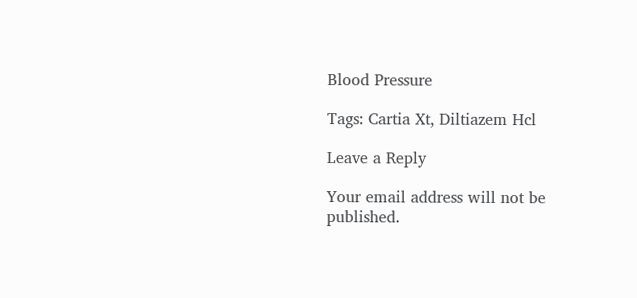Blood Pressure

Tags: Cartia Xt, Diltiazem Hcl

Leave a Reply

Your email address will not be published.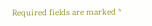Required fields are marked *